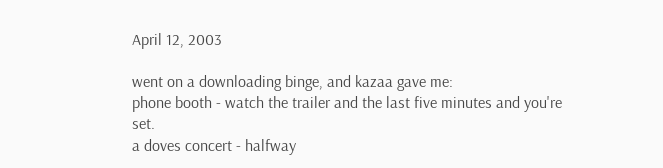April 12, 2003

went on a downloading binge, and kazaa gave me:
phone booth - watch the trailer and the last five minutes and you're set.
a doves concert - halfway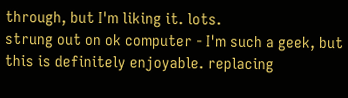through, but I'm liking it. lots.
strung out on ok computer - I'm such a geek, but this is definitely enjoyable. replacing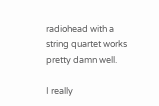radiohead with a string quartet works pretty damn well.

I really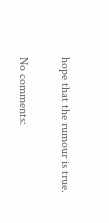hope that the rumour is true.

No comments: